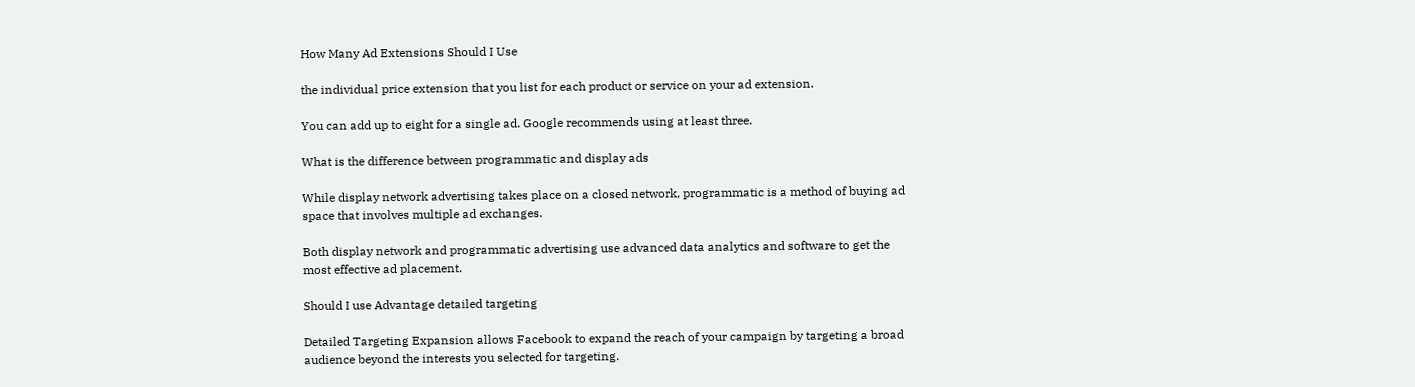How Many Ad Extensions Should I Use

the individual price extension that you list for each product or service on your ad extension.

You can add up to eight for a single ad. Google recommends using at least three.

What is the difference between programmatic and display ads

While display network advertising takes place on a closed network, programmatic is a method of buying ad space that involves multiple ad exchanges.

Both display network and programmatic advertising use advanced data analytics and software to get the most effective ad placement.

Should I use Advantage detailed targeting

Detailed Targeting Expansion allows Facebook to expand the reach of your campaign by targeting a broad audience beyond the interests you selected for targeting.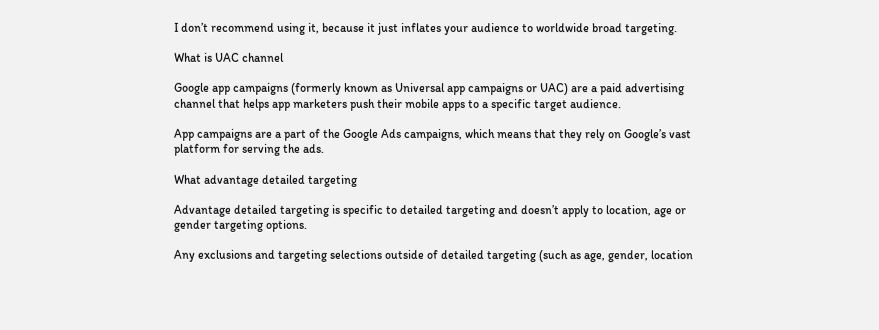I don’t recommend using it, because it just inflates your audience to worldwide broad targeting.

What is UAC channel

Google app campaigns (formerly known as Universal app campaigns or UAC) are a paid advertising channel that helps app marketers push their mobile apps to a specific target audience.

App campaigns are a part of the Google Ads campaigns, which means that they rely on Google’s vast platform for serving the ads.

What advantage detailed targeting

Advantage detailed targeting is specific to detailed targeting and doesn’t apply to location, age or gender targeting options.

Any exclusions and targeting selections outside of detailed targeting (such as age, gender, location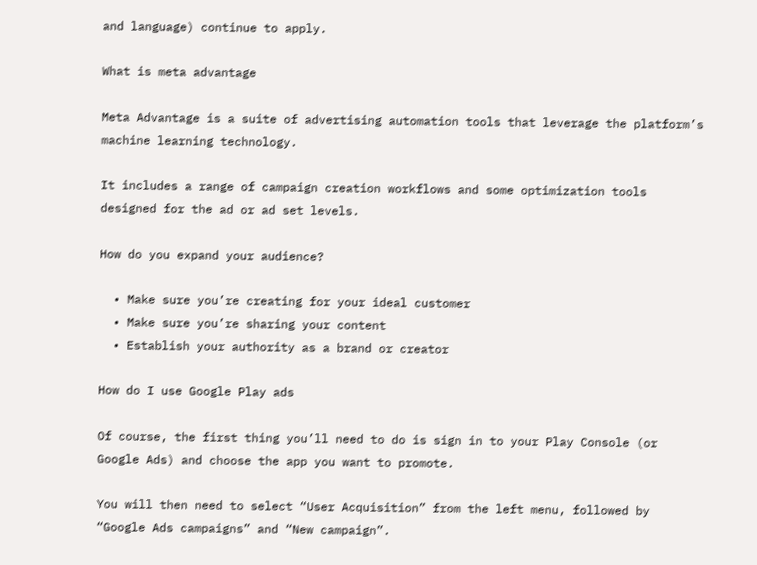and language) continue to apply.

What is meta advantage

Meta Advantage is a suite of advertising automation tools that leverage the platform’s machine learning technology.

It includes a range of campaign creation workflows and some optimization tools designed for the ad or ad set levels.

How do you expand your audience?

  • Make sure you’re creating for your ideal customer
  • Make sure you’re sharing your content
  • Establish your authority as a brand or creator

How do I use Google Play ads

Of course, the first thing you’ll need to do is sign in to your Play Console (or Google Ads) and choose the app you want to promote.

You will then need to select “User Acquisition” from the left menu, followed by “Google Ads campaigns” and “New campaign”.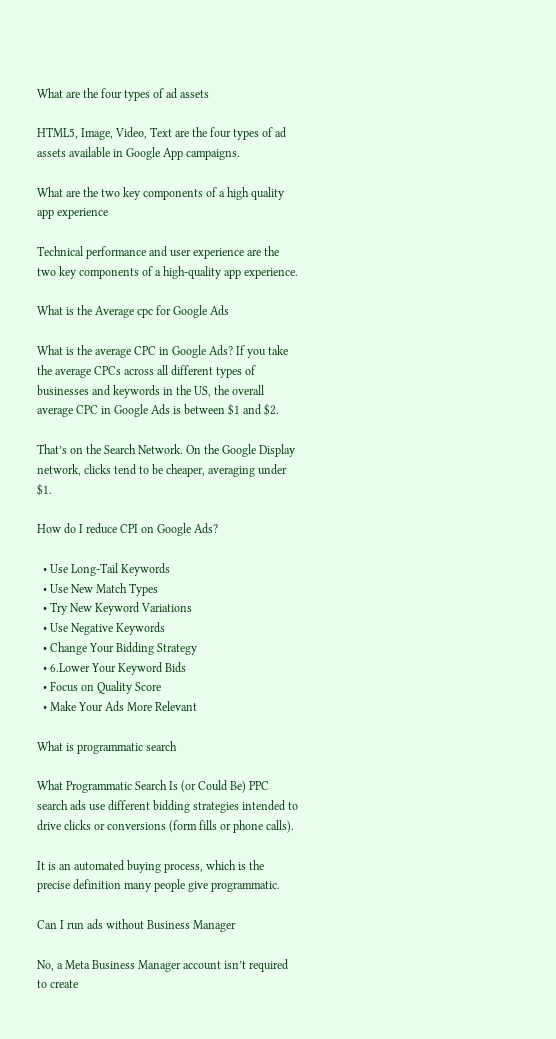What are the four types of ad assets

HTML5, Image, Video, Text are the four types of ad assets available in Google App campaigns.

What are the two key components of a high quality app experience

Technical performance and user experience are the two key components of a high-quality app experience.

What is the Average cpc for Google Ads

What is the average CPC in Google Ads? If you take the average CPCs across all different types of businesses and keywords in the US, the overall average CPC in Google Ads is between $1 and $2.

That’s on the Search Network. On the Google Display network, clicks tend to be cheaper, averaging under $1.

How do I reduce CPI on Google Ads?

  • Use Long-Tail Keywords
  • Use New Match Types
  • Try New Keyword Variations
  • Use Negative Keywords
  • Change Your Bidding Strategy
  • 6.Lower Your Keyword Bids
  • Focus on Quality Score
  • Make Your Ads More Relevant

What is programmatic search

What Programmatic Search Is (or Could Be) PPC search ads use different bidding strategies intended to drive clicks or conversions (form fills or phone calls).

It is an automated buying process, which is the precise definition many people give programmatic.

Can I run ads without Business Manager

No, a Meta Business Manager account isn’t required to create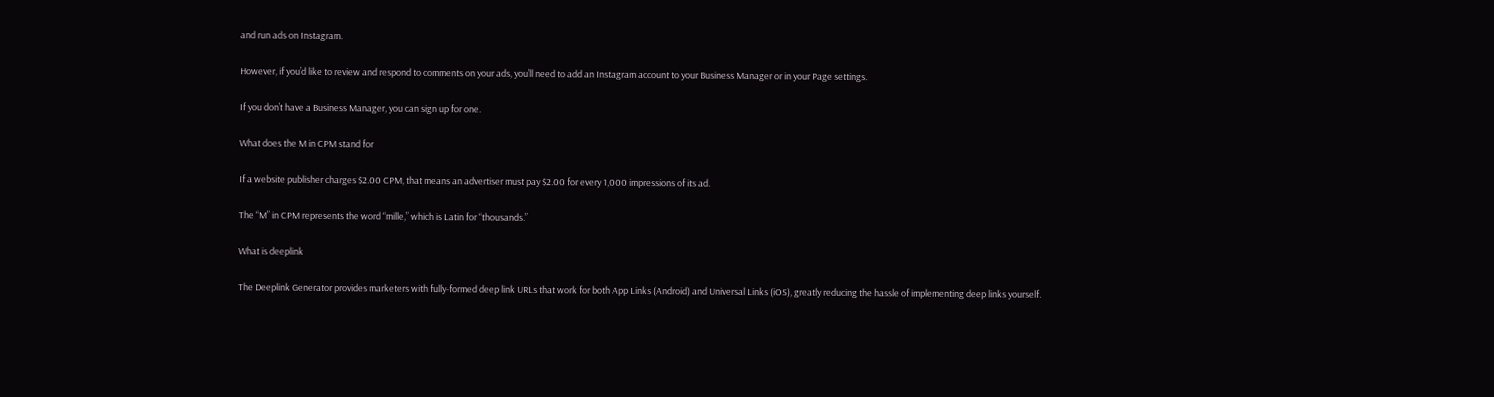and run ads on Instagram.

However, if you’d like to review and respond to comments on your ads, you’ll need to add an Instagram account to your Business Manager or in your Page settings.

If you don’t have a Business Manager, you can sign up for one.

What does the M in CPM stand for

If a website publisher charges $2.00 CPM, that means an advertiser must pay $2.00 for every 1,000 impressions of its ad.

The “M” in CPM represents the word “mille,” which is Latin for “thousands.”

What is deeplink

The Deeplink Generator provides marketers with fully-formed deep link URLs that work for both App Links (Android) and Universal Links (iOS), greatly reducing the hassle of implementing deep links yourself.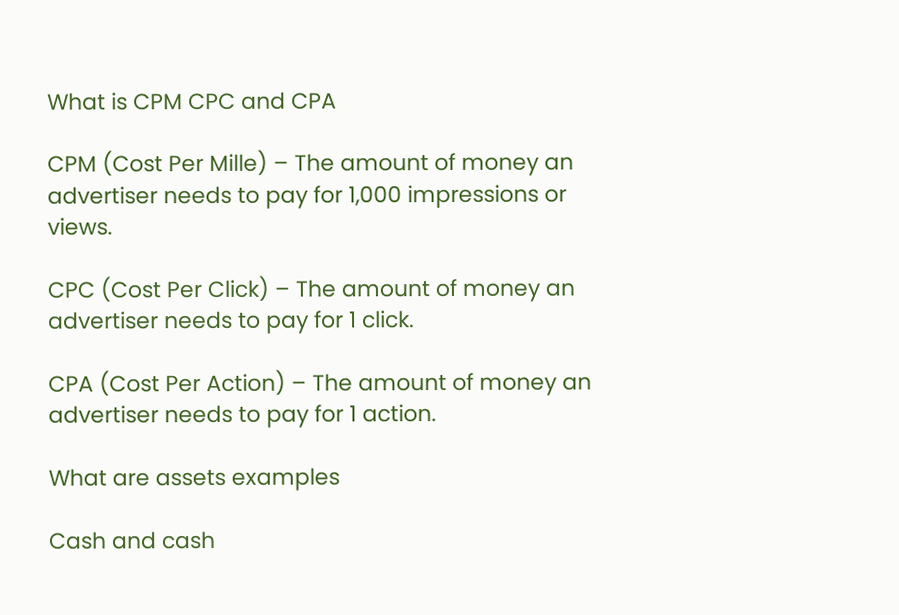What is CPM CPC and CPA

CPM (Cost Per Mille) – The amount of money an advertiser needs to pay for 1,000 impressions or views.

CPC (Cost Per Click) – The amount of money an advertiser needs to pay for 1 click.

CPA (Cost Per Action) – The amount of money an advertiser needs to pay for 1 action.

What are assets examples

Cash and cash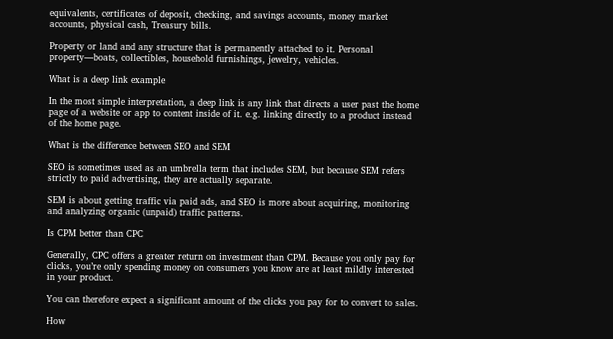equivalents, certificates of deposit, checking, and savings accounts, money market accounts, physical cash, Treasury bills.

Property or land and any structure that is permanently attached to it. Personal property—boats, collectibles, household furnishings, jewelry, vehicles.

What is a deep link example

In the most simple interpretation, a deep link is any link that directs a user past the home page of a website or app to content inside of it. e.g. linking directly to a product instead of the home page.

What is the difference between SEO and SEM

SEO is sometimes used as an umbrella term that includes SEM, but because SEM refers strictly to paid advertising, they are actually separate.

SEM is about getting traffic via paid ads, and SEO is more about acquiring, monitoring and analyzing organic (unpaid) traffic patterns.

Is CPM better than CPC

Generally, CPC offers a greater return on investment than CPM. Because you only pay for clicks, you’re only spending money on consumers you know are at least mildly interested in your product.

You can therefore expect a significant amount of the clicks you pay for to convert to sales.

How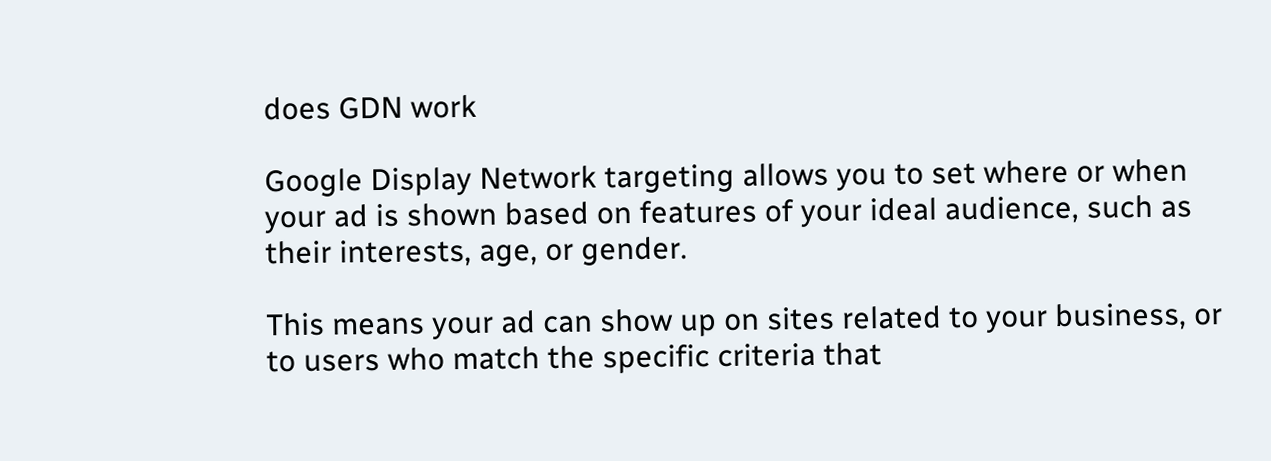does GDN work

Google Display Network targeting allows you to set where or when your ad is shown based on features of your ideal audience, such as their interests, age, or gender.

This means your ad can show up on sites related to your business, or to users who match the specific criteria that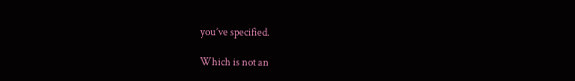you’ve specified.

Which is not an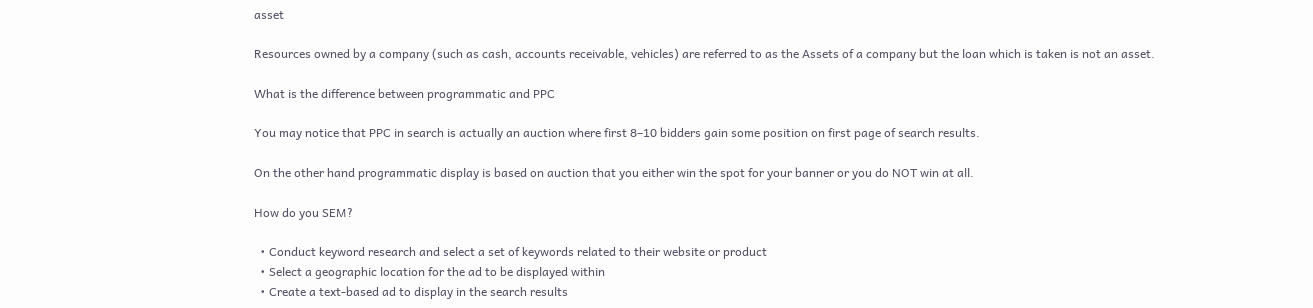asset

Resources owned by a company (such as cash, accounts receivable, vehicles) are referred to as the Assets of a company but the loan which is taken is not an asset.

What is the difference between programmatic and PPC

You may notice that PPC in search is actually an auction where first 8–10 bidders gain some position on first page of search results.

On the other hand programmatic display is based on auction that you either win the spot for your banner or you do NOT win at all.

How do you SEM?

  • Conduct keyword research and select a set of keywords related to their website or product
  • Select a geographic location for the ad to be displayed within
  • Create a text-based ad to display in the search results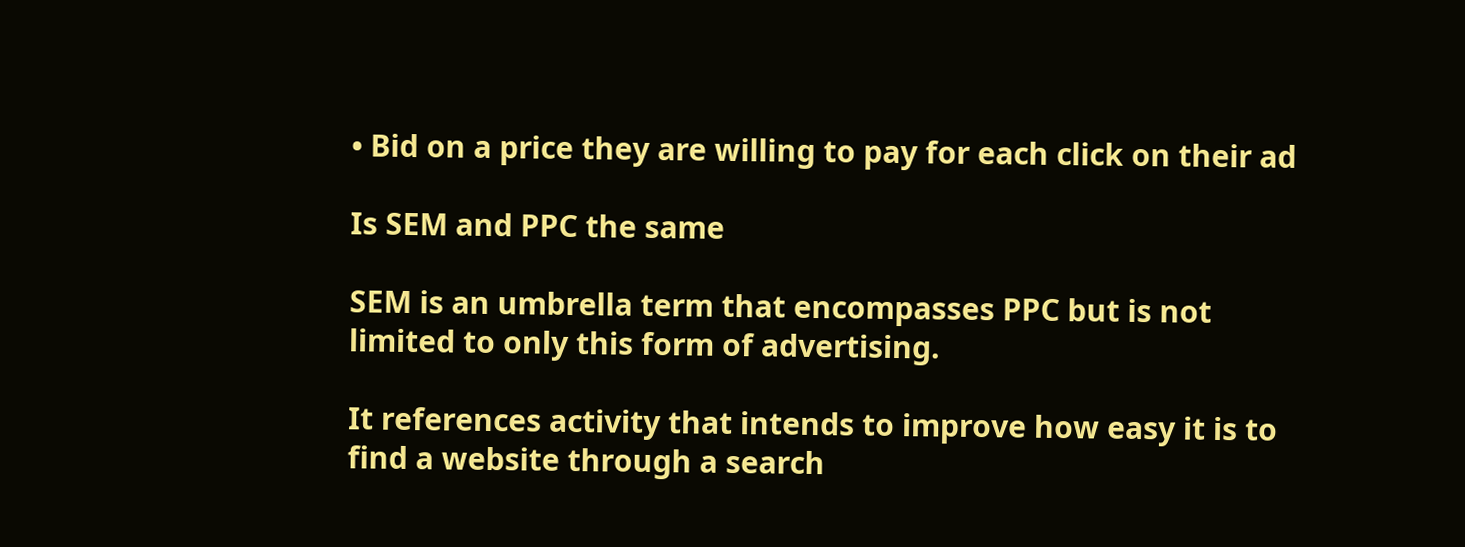• Bid on a price they are willing to pay for each click on their ad

Is SEM and PPC the same

SEM is an umbrella term that encompasses PPC but is not limited to only this form of advertising.

It references activity that intends to improve how easy it is to find a website through a search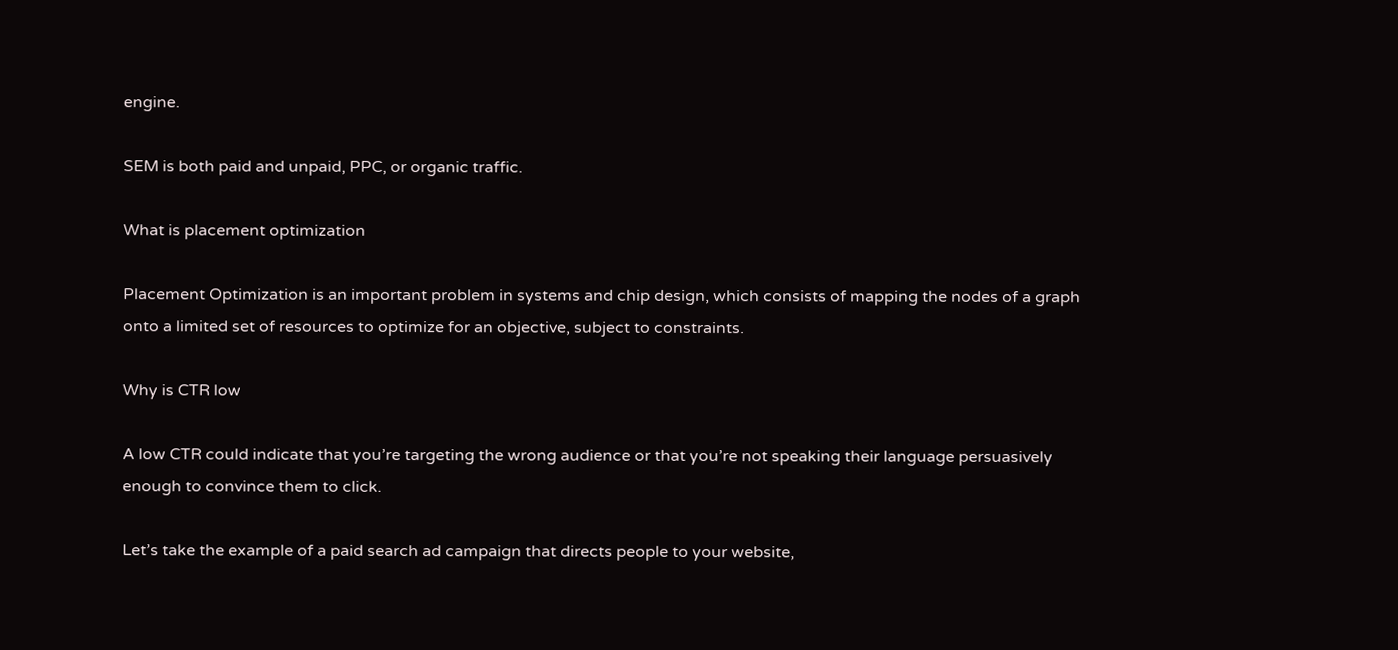engine.

SEM is both paid and unpaid, PPC, or organic traffic.

What is placement optimization

Placement Optimization is an important problem in systems and chip design, which consists of mapping the nodes of a graph onto a limited set of resources to optimize for an objective, subject to constraints.

Why is CTR low

A low CTR could indicate that you’re targeting the wrong audience or that you’re not speaking their language persuasively enough to convince them to click.

Let’s take the example of a paid search ad campaign that directs people to your website,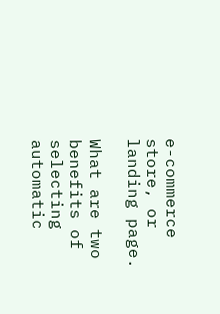e-commerce store, or landing page.

What are two benefits of selecting automatic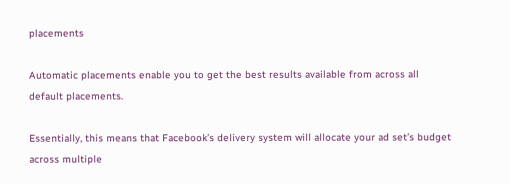placements

Automatic placements enable you to get the best results available from across all default placements.

Essentially, this means that Facebook’s delivery system will allocate your ad set’s budget across multiple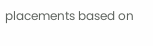placements based on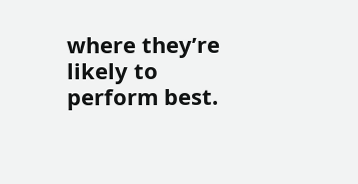where they’re likely to perform best.